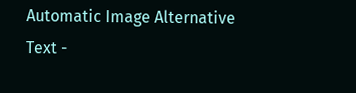Automatic Image Alternative Text -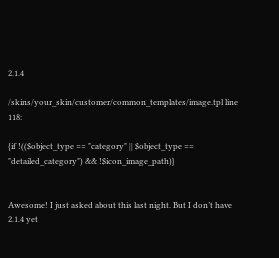2.1.4

/skins/your_skin/customer/common_templates/image.tpl line 118:

{if !(($object_type == "category" || $object_type == "detailed_category") && !$icon_image_path)}


Awesome! I just asked about this last night. But I don’t have 2.1.4 yet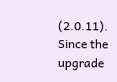(2.0.11). Since the upgrade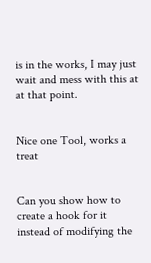is in the works, I may just wait and mess with this at at that point.


Nice one Tool, works a treat


Can you show how to create a hook for it instead of modifying the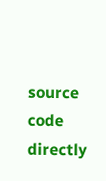source code directly